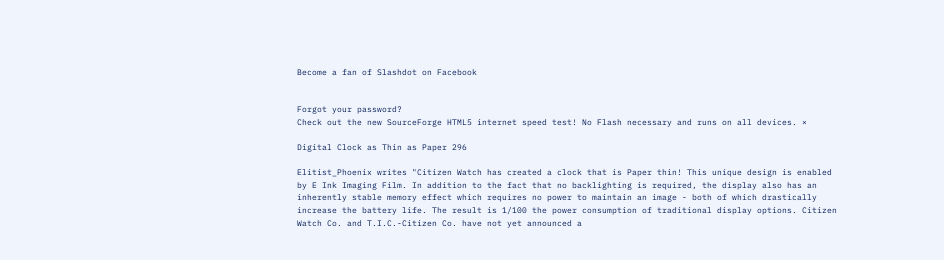Become a fan of Slashdot on Facebook


Forgot your password?
Check out the new SourceForge HTML5 internet speed test! No Flash necessary and runs on all devices. ×

Digital Clock as Thin as Paper 296

Elitist_Phoenix writes "Citizen Watch has created a clock that is Paper thin! This unique design is enabled by E Ink Imaging Film. In addition to the fact that no backlighting is required, the display also has an inherently stable memory effect which requires no power to maintain an image - both of which drastically increase the battery life. The result is 1/100 the power consumption of traditional display options. Citizen Watch Co. and T.I.C.-Citizen Co. have not yet announced a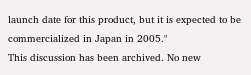launch date for this product, but it is expected to be commercialized in Japan in 2005."
This discussion has been archived. No new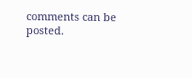comments can be posted.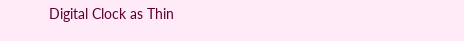Digital Clock as Thin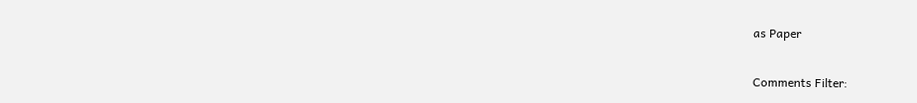as Paper

Comments Filter: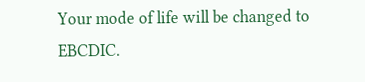Your mode of life will be changed to EBCDIC.